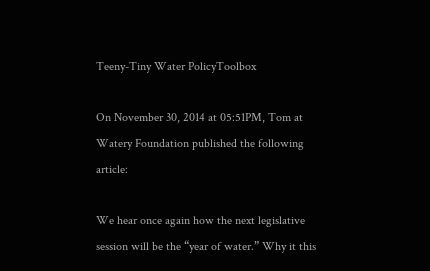Teeny-Tiny Water PolicyToolbox

On November 30, 2014 at 05:51PM, Tom at Watery Foundation published the following article:

We hear once again how the next legislative session will be the “year of water.” Why it this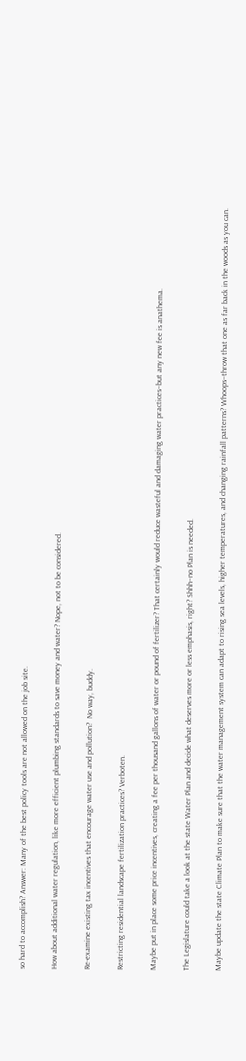so hard to accomplish? Answer: Many of the best policy tools are not allowed on the job site.

How about additional water regulation, like more efficient plumbing standards to save money and water? Nope, not to be considered.

Re-examine existing tax incentives that encourage water use and pollution?  No way, buddy.

Restricting residential landscape fertilization practices? Verboten.

Maybe put in place some price incentives, creating a fee per thousand gallons of water or pound of fertilizer? That certainly would reduce wasteful and damaging water practices–but any new fee is anathema.

The Legislature could take a look at the state Water Plan and decide what deserves more or less emphasis, right? Shhh–no Plan is needed.

Maybe update the state Climate Plan to make sure that the water management system can adapt to rising sea levels, higher temperatures, and changing rainfall patterns? Whoops–throw that one as far back in the woods as you can.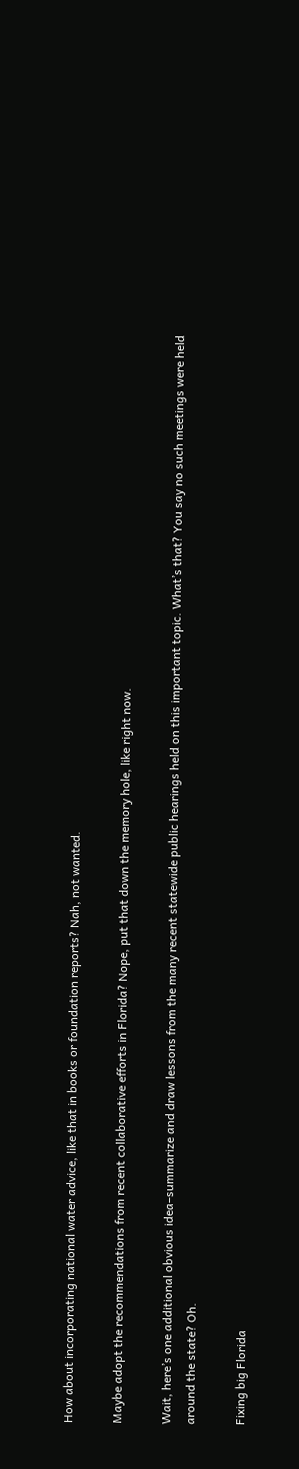How about incorporating national water advice, like that in books or foundation reports? Nah, not wanted.

Maybe adopt the recommendations from recent collaborative efforts in Florida? Nope, put that down the memory hole, like right now.

Wait, here’s one additional obvious idea–summarize and draw lessons from the many recent statewide public hearings held on this important topic. What’s that? You say no such meetings were held around the state? Oh.

Fixing big Florida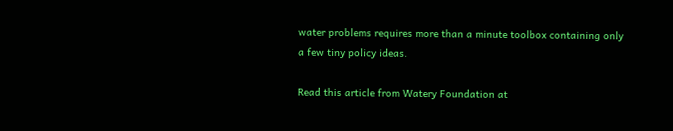water problems requires more than a minute toolbox containing only a few tiny policy ideas.

Read this article from Watery Foundation at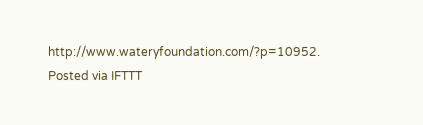http://www.wateryfoundation.com/?p=10952.
Posted via IFTTT